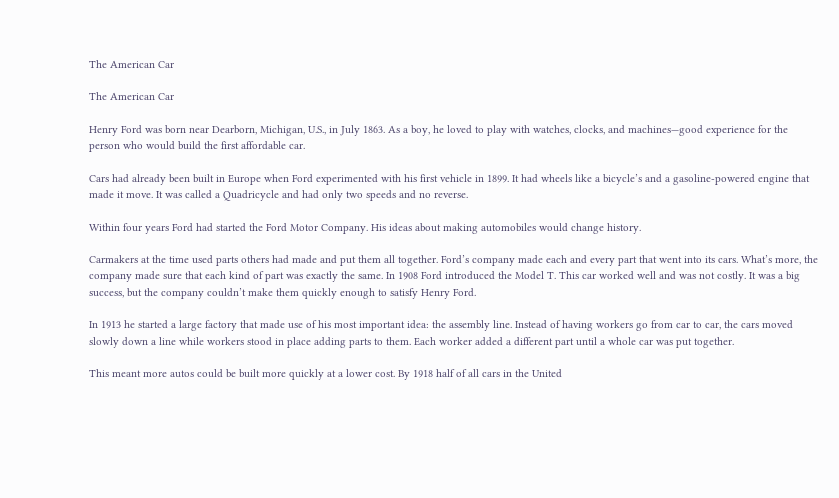The American Car

The American Car

Henry Ford was born near Dearborn, Michigan, U.S., in July 1863. As a boy, he loved to play with watches, clocks, and machines—good experience for the person who would build the first affordable car.

Cars had already been built in Europe when Ford experimented with his first vehicle in 1899. It had wheels like a bicycle’s and a gasoline-powered engine that made it move. It was called a Quadricycle and had only two speeds and no reverse.

Within four years Ford had started the Ford Motor Company. His ideas about making automobiles would change history.

Carmakers at the time used parts others had made and put them all together. Ford’s company made each and every part that went into its cars. What’s more, the company made sure that each kind of part was exactly the same. In 1908 Ford introduced the Model T. This car worked well and was not costly. It was a big success, but the company couldn’t make them quickly enough to satisfy Henry Ford.

In 1913 he started a large factory that made use of his most important idea: the assembly line. Instead of having workers go from car to car, the cars moved slowly down a line while workers stood in place adding parts to them. Each worker added a different part until a whole car was put together.

This meant more autos could be built more quickly at a lower cost. By 1918 half of all cars in the United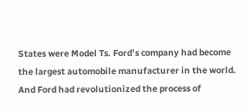States were Model Ts. Ford’s company had become the largest automobile manufacturer in the world. And Ford had revolutionized the process of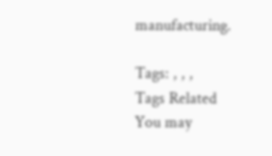manufacturing.

Tags: , , ,
Tags Related
You may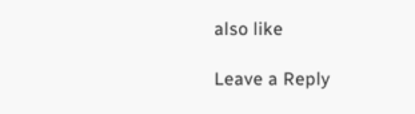also like

Leave a Reply